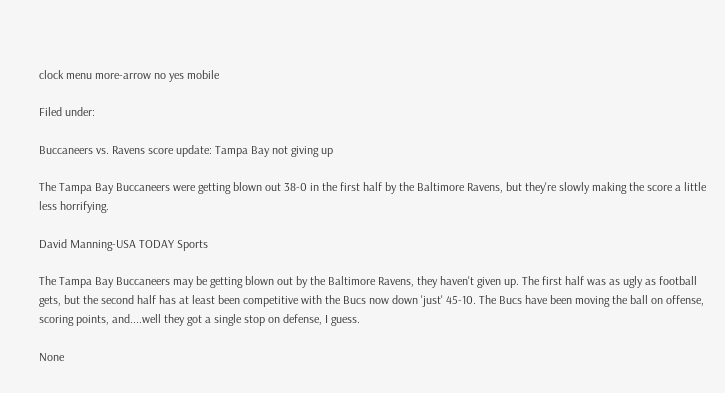clock menu more-arrow no yes mobile

Filed under:

Buccaneers vs. Ravens score update: Tampa Bay not giving up

The Tampa Bay Buccaneers were getting blown out 38-0 in the first half by the Baltimore Ravens, but they're slowly making the score a little less horrifying.

David Manning-USA TODAY Sports

The Tampa Bay Buccaneers may be getting blown out by the Baltimore Ravens, they haven't given up. The first half was as ugly as football gets, but the second half has at least been competitive with the Bucs now down 'just' 45-10. The Bucs have been moving the ball on offense, scoring points, and....well they got a single stop on defense, I guess.

None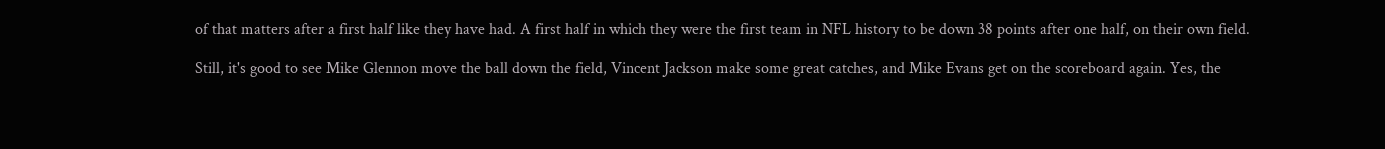of that matters after a first half like they have had. A first half in which they were the first team in NFL history to be down 38 points after one half, on their own field.

Still, it's good to see Mike Glennon move the ball down the field, Vincent Jackson make some great catches, and Mike Evans get on the scoreboard again. Yes, the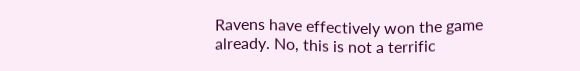Ravens have effectively won the game already. No, this is not a terrific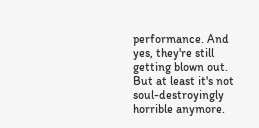performance. And yes, they're still getting blown out. But at least it's not soul-destroyingly horrible anymore.